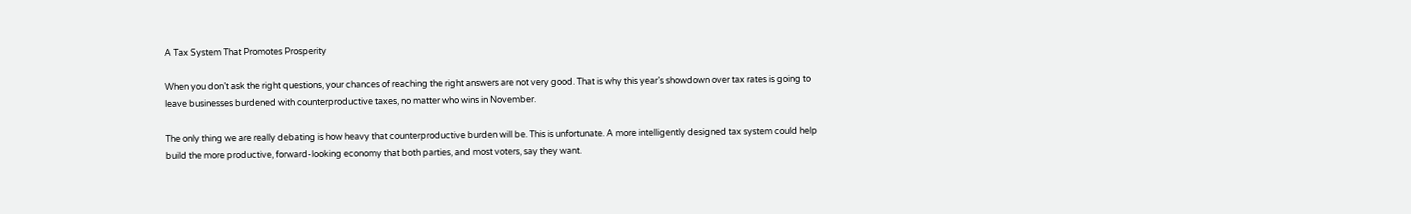A Tax System That Promotes Prosperity

When you don’t ask the right questions, your chances of reaching the right answers are not very good. That is why this year’s showdown over tax rates is going to leave businesses burdened with counterproductive taxes, no matter who wins in November.

The only thing we are really debating is how heavy that counterproductive burden will be. This is unfortunate. A more intelligently designed tax system could help build the more productive, forward-looking economy that both parties, and most voters, say they want.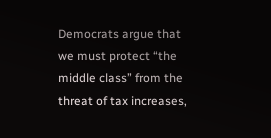Democrats argue that we must protect “the middle class” from the threat of tax increases,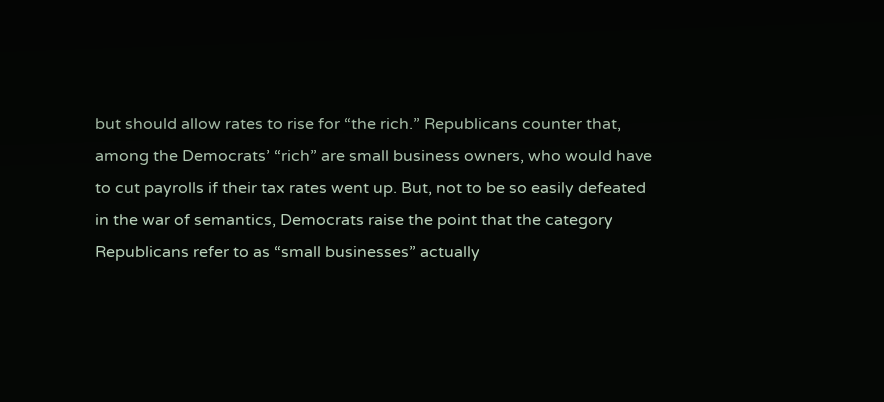but should allow rates to rise for “the rich.” Republicans counter that, among the Democrats’ “rich” are small business owners, who would have to cut payrolls if their tax rates went up. But, not to be so easily defeated in the war of semantics, Democrats raise the point that the category Republicans refer to as “small businesses” actually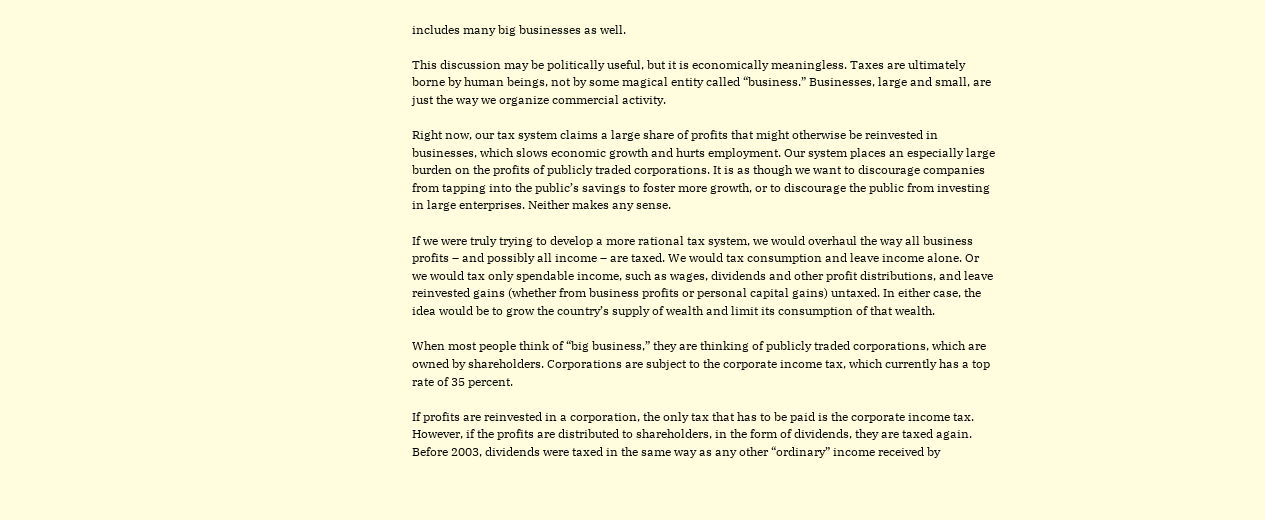includes many big businesses as well.

This discussion may be politically useful, but it is economically meaningless. Taxes are ultimately borne by human beings, not by some magical entity called “business.” Businesses, large and small, are just the way we organize commercial activity.

Right now, our tax system claims a large share of profits that might otherwise be reinvested in businesses, which slows economic growth and hurts employment. Our system places an especially large burden on the profits of publicly traded corporations. It is as though we want to discourage companies from tapping into the public’s savings to foster more growth, or to discourage the public from investing in large enterprises. Neither makes any sense.

If we were truly trying to develop a more rational tax system, we would overhaul the way all business profits – and possibly all income – are taxed. We would tax consumption and leave income alone. Or we would tax only spendable income, such as wages, dividends and other profit distributions, and leave reinvested gains (whether from business profits or personal capital gains) untaxed. In either case, the idea would be to grow the country’s supply of wealth and limit its consumption of that wealth.

When most people think of “big business,” they are thinking of publicly traded corporations, which are owned by shareholders. Corporations are subject to the corporate income tax, which currently has a top rate of 35 percent.

If profits are reinvested in a corporation, the only tax that has to be paid is the corporate income tax. However, if the profits are distributed to shareholders, in the form of dividends, they are taxed again. Before 2003, dividends were taxed in the same way as any other “ordinary” income received by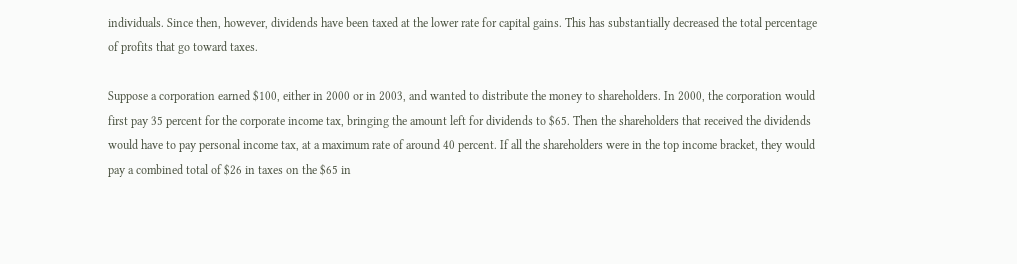individuals. Since then, however, dividends have been taxed at the lower rate for capital gains. This has substantially decreased the total percentage of profits that go toward taxes.

Suppose a corporation earned $100, either in 2000 or in 2003, and wanted to distribute the money to shareholders. In 2000, the corporation would first pay 35 percent for the corporate income tax, bringing the amount left for dividends to $65. Then the shareholders that received the dividends would have to pay personal income tax, at a maximum rate of around 40 percent. If all the shareholders were in the top income bracket, they would pay a combined total of $26 in taxes on the $65 in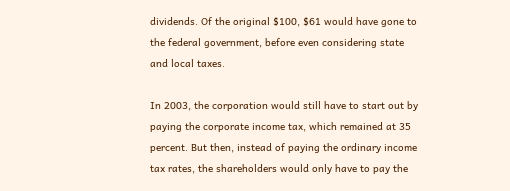dividends. Of the original $100, $61 would have gone to the federal government, before even considering state and local taxes.

In 2003, the corporation would still have to start out by paying the corporate income tax, which remained at 35 percent. But then, instead of paying the ordinary income tax rates, the shareholders would only have to pay the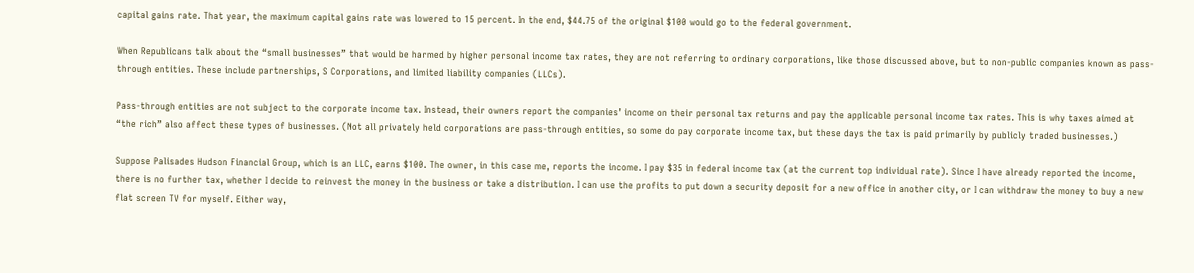capital gains rate. That year, the maximum capital gains rate was lowered to 15 percent. In the end, $44.75 of the original $100 would go to the federal government.

When Republicans talk about the “small businesses” that would be harmed by higher personal income tax rates, they are not referring to ordinary corporations, like those discussed above, but to non-public companies known as pass-through entities. These include partnerships, S Corporations, and limited liability companies (LLCs).

Pass-through entities are not subject to the corporate income tax. Instead, their owners report the companies’ income on their personal tax returns and pay the applicable personal income tax rates. This is why taxes aimed at “the rich” also affect these types of businesses. (Not all privately held corporations are pass-through entities, so some do pay corporate income tax, but these days the tax is paid primarily by publicly traded businesses.)

Suppose Palisades Hudson Financial Group, which is an LLC, earns $100. The owner, in this case me, reports the income. I pay $35 in federal income tax (at the current top individual rate). Since I have already reported the income, there is no further tax, whether I decide to reinvest the money in the business or take a distribution. I can use the profits to put down a security deposit for a new office in another city, or I can withdraw the money to buy a new flat screen TV for myself. Either way,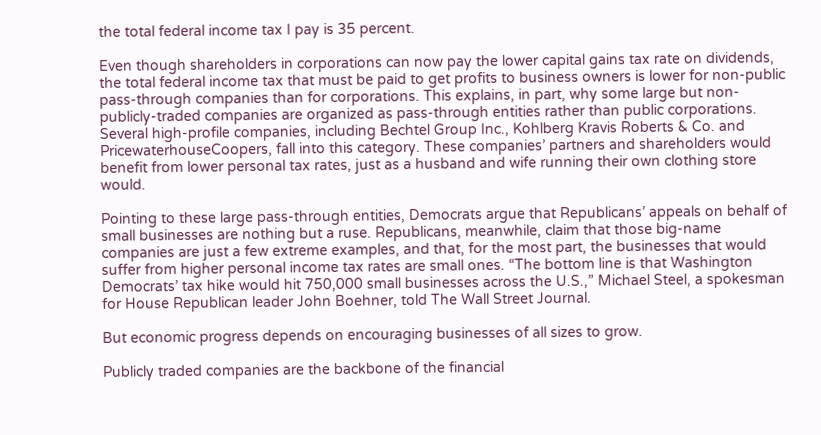the total federal income tax I pay is 35 percent.

Even though shareholders in corporations can now pay the lower capital gains tax rate on dividends, the total federal income tax that must be paid to get profits to business owners is lower for non-public pass-through companies than for corporations. This explains, in part, why some large but non-publicly-traded companies are organized as pass-through entities rather than public corporations. Several high-profile companies, including Bechtel Group Inc., Kohlberg Kravis Roberts & Co. and PricewaterhouseCoopers, fall into this category. These companies’ partners and shareholders would benefit from lower personal tax rates, just as a husband and wife running their own clothing store would.

Pointing to these large pass-through entities, Democrats argue that Republicans’ appeals on behalf of small businesses are nothing but a ruse. Republicans, meanwhile, claim that those big-name companies are just a few extreme examples, and that, for the most part, the businesses that would suffer from higher personal income tax rates are small ones. “The bottom line is that Washington Democrats’ tax hike would hit 750,000 small businesses across the U.S.,” Michael Steel, a spokesman for House Republican leader John Boehner, told The Wall Street Journal.

But economic progress depends on encouraging businesses of all sizes to grow.

Publicly traded companies are the backbone of the financial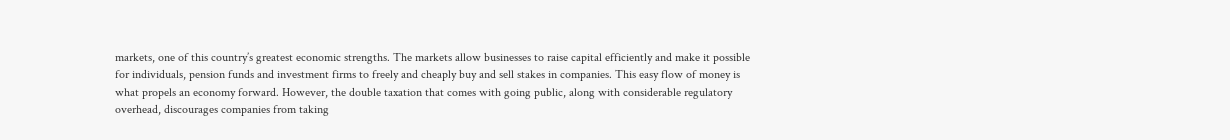markets, one of this country’s greatest economic strengths. The markets allow businesses to raise capital efficiently and make it possible for individuals, pension funds and investment firms to freely and cheaply buy and sell stakes in companies. This easy flow of money is what propels an economy forward. However, the double taxation that comes with going public, along with considerable regulatory overhead, discourages companies from taking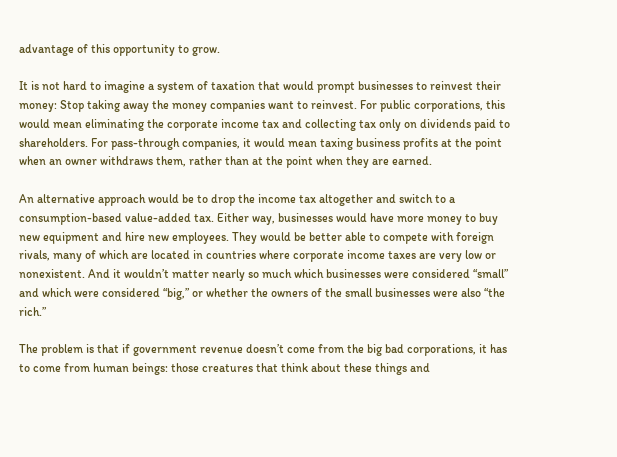advantage of this opportunity to grow.

It is not hard to imagine a system of taxation that would prompt businesses to reinvest their money: Stop taking away the money companies want to reinvest. For public corporations, this would mean eliminating the corporate income tax and collecting tax only on dividends paid to shareholders. For pass-through companies, it would mean taxing business profits at the point when an owner withdraws them, rather than at the point when they are earned.

An alternative approach would be to drop the income tax altogether and switch to a consumption-based value-added tax. Either way, businesses would have more money to buy new equipment and hire new employees. They would be better able to compete with foreign rivals, many of which are located in countries where corporate income taxes are very low or nonexistent. And it wouldn’t matter nearly so much which businesses were considered “small” and which were considered “big,” or whether the owners of the small businesses were also “the rich.”

The problem is that if government revenue doesn’t come from the big bad corporations, it has to come from human beings: those creatures that think about these things and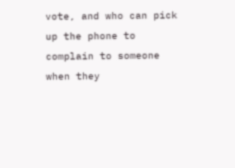vote, and who can pick up the phone to complain to someone when they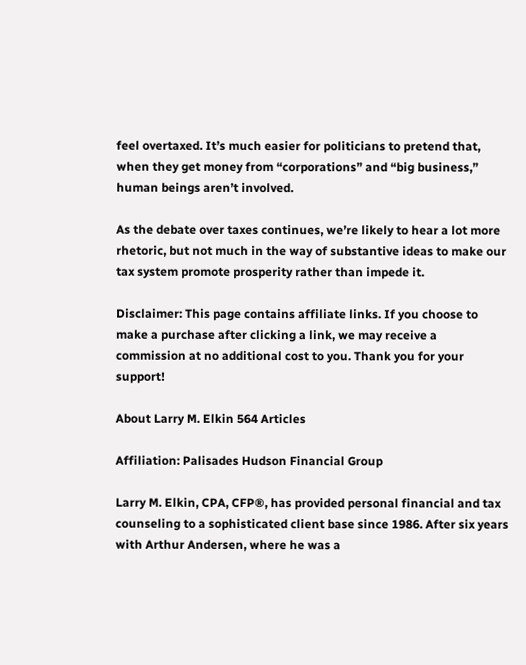feel overtaxed. It’s much easier for politicians to pretend that, when they get money from “corporations” and “big business,” human beings aren’t involved.

As the debate over taxes continues, we’re likely to hear a lot more rhetoric, but not much in the way of substantive ideas to make our tax system promote prosperity rather than impede it.

Disclaimer: This page contains affiliate links. If you choose to make a purchase after clicking a link, we may receive a commission at no additional cost to you. Thank you for your support!

About Larry M. Elkin 564 Articles

Affiliation: Palisades Hudson Financial Group

Larry M. Elkin, CPA, CFP®, has provided personal financial and tax counseling to a sophisticated client base since 1986. After six years with Arthur Andersen, where he was a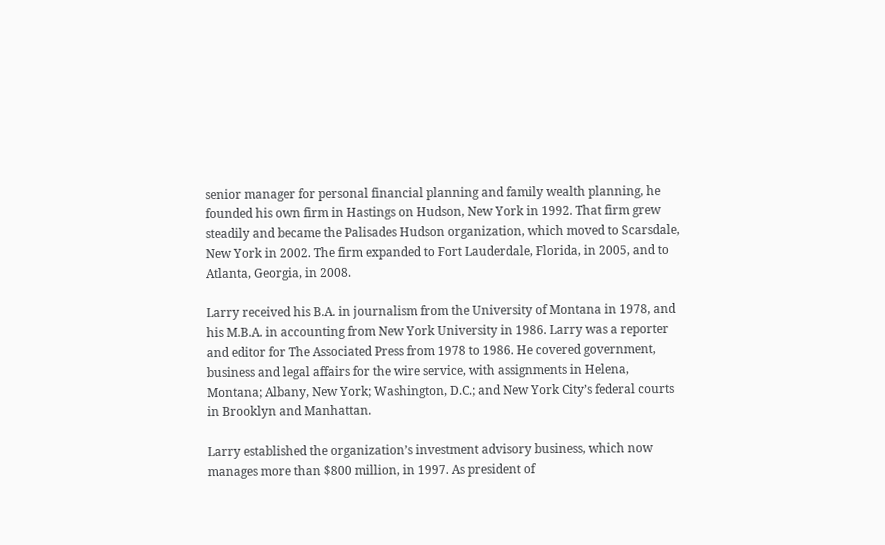senior manager for personal financial planning and family wealth planning, he founded his own firm in Hastings on Hudson, New York in 1992. That firm grew steadily and became the Palisades Hudson organization, which moved to Scarsdale, New York in 2002. The firm expanded to Fort Lauderdale, Florida, in 2005, and to Atlanta, Georgia, in 2008.

Larry received his B.A. in journalism from the University of Montana in 1978, and his M.B.A. in accounting from New York University in 1986. Larry was a reporter and editor for The Associated Press from 1978 to 1986. He covered government, business and legal affairs for the wire service, with assignments in Helena, Montana; Albany, New York; Washington, D.C.; and New York City’s federal courts in Brooklyn and Manhattan.

Larry established the organization’s investment advisory business, which now manages more than $800 million, in 1997. As president of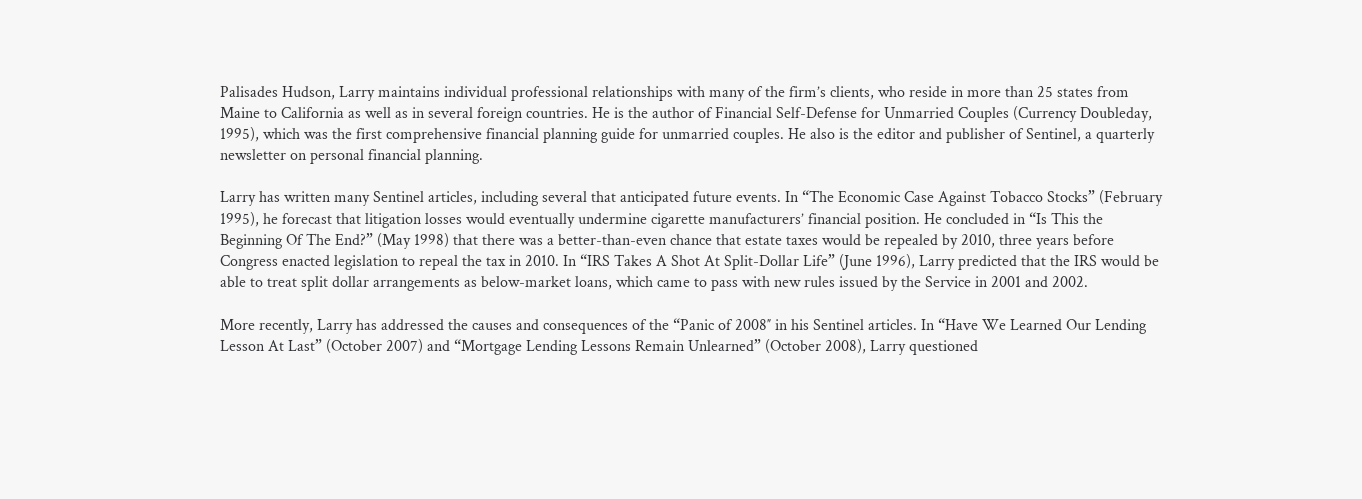Palisades Hudson, Larry maintains individual professional relationships with many of the firm’s clients, who reside in more than 25 states from Maine to California as well as in several foreign countries. He is the author of Financial Self-Defense for Unmarried Couples (Currency Doubleday, 1995), which was the first comprehensive financial planning guide for unmarried couples. He also is the editor and publisher of Sentinel, a quarterly newsletter on personal financial planning.

Larry has written many Sentinel articles, including several that anticipated future events. In “The Economic Case Against Tobacco Stocks” (February 1995), he forecast that litigation losses would eventually undermine cigarette manufacturers’ financial position. He concluded in “Is This the Beginning Of The End?” (May 1998) that there was a better-than-even chance that estate taxes would be repealed by 2010, three years before Congress enacted legislation to repeal the tax in 2010. In “IRS Takes A Shot At Split-Dollar Life” (June 1996), Larry predicted that the IRS would be able to treat split dollar arrangements as below-market loans, which came to pass with new rules issued by the Service in 2001 and 2002.

More recently, Larry has addressed the causes and consequences of the “Panic of 2008″ in his Sentinel articles. In “Have We Learned Our Lending Lesson At Last” (October 2007) and “Mortgage Lending Lessons Remain Unlearned” (October 2008), Larry questioned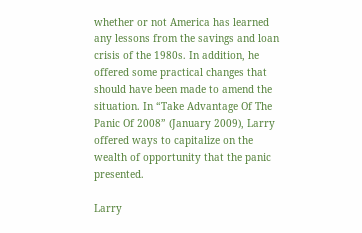whether or not America has learned any lessons from the savings and loan crisis of the 1980s. In addition, he offered some practical changes that should have been made to amend the situation. In “Take Advantage Of The Panic Of 2008” (January 2009), Larry offered ways to capitalize on the wealth of opportunity that the panic presented.

Larry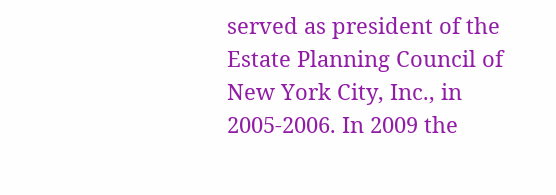served as president of the Estate Planning Council of New York City, Inc., in 2005-2006. In 2009 the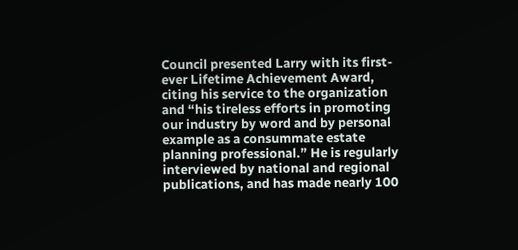Council presented Larry with its first-ever Lifetime Achievement Award, citing his service to the organization and “his tireless efforts in promoting our industry by word and by personal example as a consummate estate planning professional.” He is regularly interviewed by national and regional publications, and has made nearly 100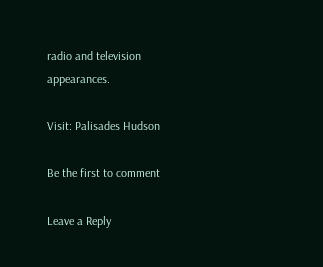radio and television appearances.

Visit: Palisades Hudson

Be the first to comment

Leave a Reply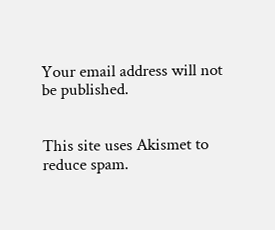Your email address will not be published.


This site uses Akismet to reduce spam.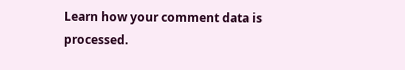Learn how your comment data is processed.